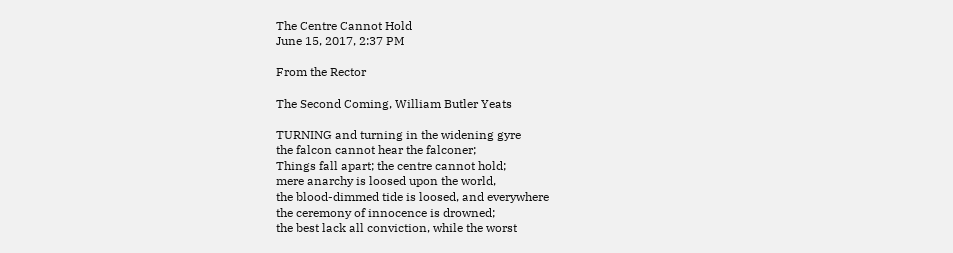The Centre Cannot Hold
June 15, 2017, 2:37 PM

From the Rector

The Second Coming, William Butler Yeats

TURNING and turning in the widening gyre
the falcon cannot hear the falconer;
Things fall apart; the centre cannot hold;
mere anarchy is loosed upon the world,
the blood-dimmed tide is loosed, and everywhere
the ceremony of innocence is drowned;
the best lack all conviction, while the worst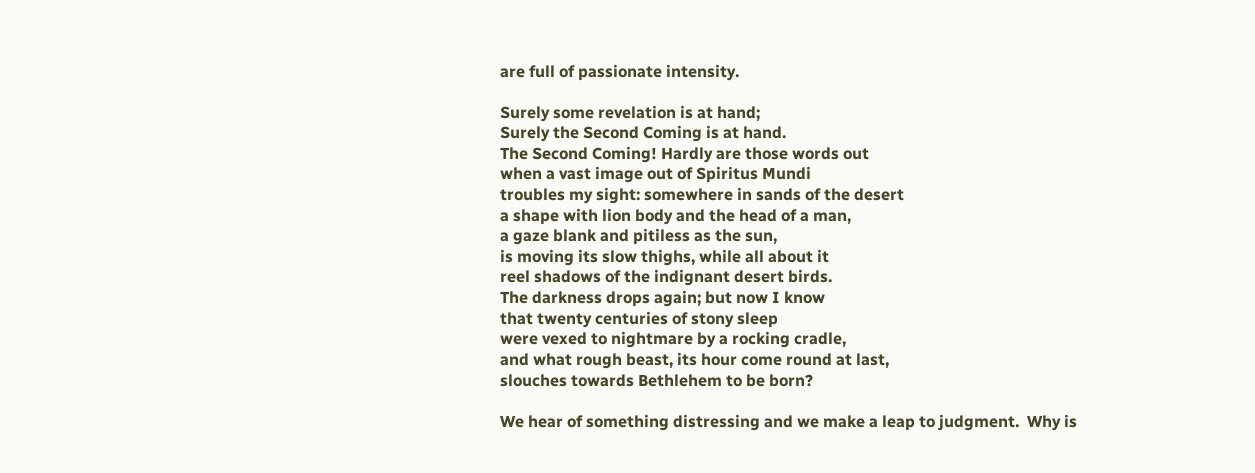are full of passionate intensity.

Surely some revelation is at hand;
Surely the Second Coming is at hand.
The Second Coming! Hardly are those words out
when a vast image out of Spiritus Mundi
troubles my sight: somewhere in sands of the desert
a shape with lion body and the head of a man,
a gaze blank and pitiless as the sun,
is moving its slow thighs, while all about it
reel shadows of the indignant desert birds.
The darkness drops again; but now I know
that twenty centuries of stony sleep
were vexed to nightmare by a rocking cradle,
and what rough beast, its hour come round at last,
slouches towards Bethlehem to be born?

We hear of something distressing and we make a leap to judgment.  Why is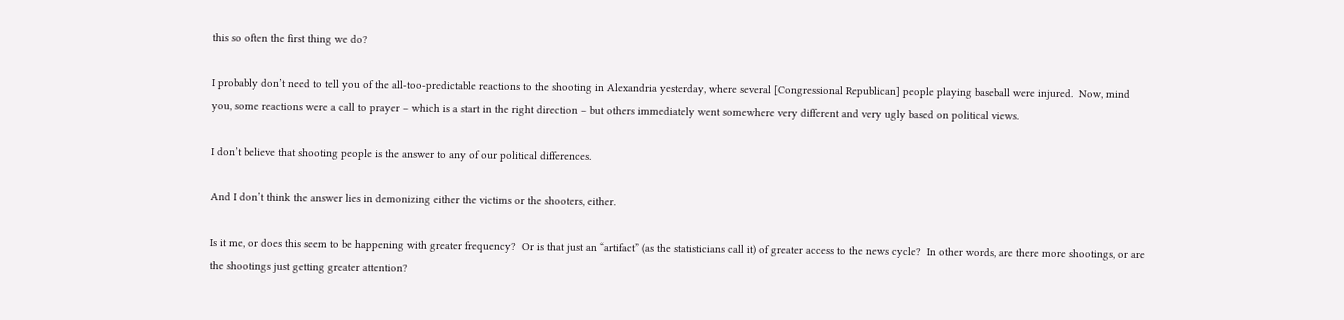this so often the first thing we do?

I probably don’t need to tell you of the all-too-predictable reactions to the shooting in Alexandria yesterday, where several [Congressional Republican] people playing baseball were injured.  Now, mind you, some reactions were a call to prayer – which is a start in the right direction – but others immediately went somewhere very different and very ugly based on political views.

I don’t believe that shooting people is the answer to any of our political differences.

And I don’t think the answer lies in demonizing either the victims or the shooters, either.

Is it me, or does this seem to be happening with greater frequency?  Or is that just an “artifact” (as the statisticians call it) of greater access to the news cycle?  In other words, are there more shootings, or are the shootings just getting greater attention?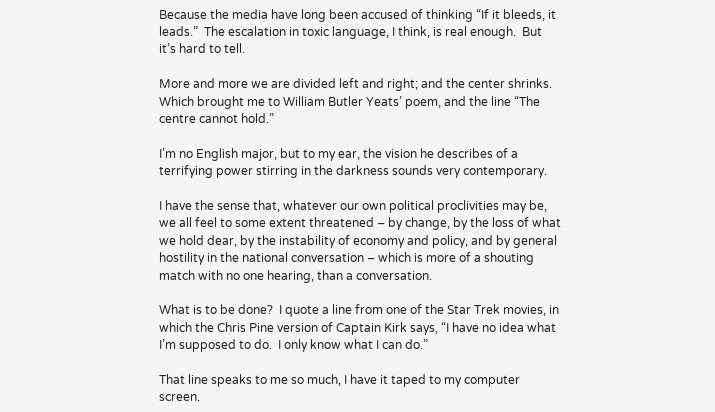Because the media have long been accused of thinking “If it bleeds, it leads.”  The escalation in toxic language, I think, is real enough.  But it’s hard to tell.

More and more we are divided left and right; and the center shrinks.  Which brought me to William Butler Yeats’ poem, and the line “The centre cannot hold.”

I’m no English major, but to my ear, the vision he describes of a terrifying power stirring in the darkness sounds very contemporary.

I have the sense that, whatever our own political proclivities may be, we all feel to some extent threatened – by change, by the loss of what we hold dear, by the instability of economy and policy, and by general hostility in the national conversation – which is more of a shouting match with no one hearing, than a conversation.

What is to be done?  I quote a line from one of the Star Trek movies, in which the Chris Pine version of Captain Kirk says, “I have no idea what I’m supposed to do.  I only know what I can do.”

That line speaks to me so much, I have it taped to my computer screen.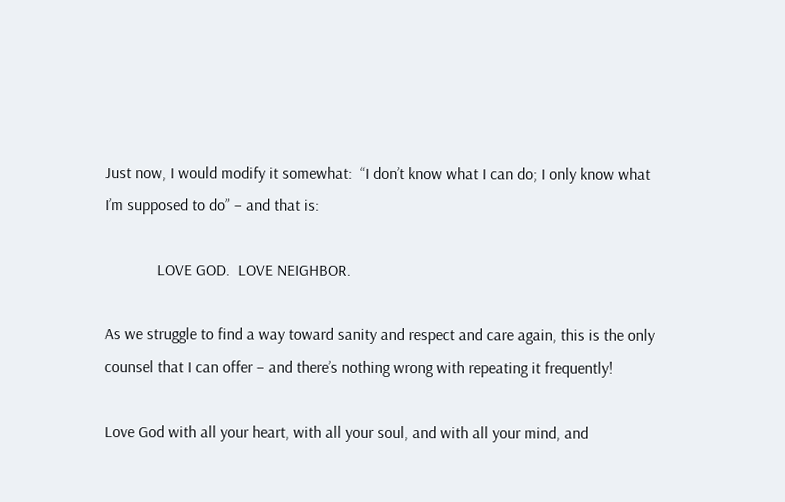Just now, I would modify it somewhat:  “I don’t know what I can do; I only know what I’m supposed to do” – and that is:

             LOVE GOD.  LOVE NEIGHBOR.

As we struggle to find a way toward sanity and respect and care again, this is the only counsel that I can offer – and there’s nothing wrong with repeating it frequently!

Love God with all your heart, with all your soul, and with all your mind, and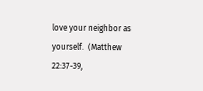love your neighbor as yourself.  (Matthew 22:37-39,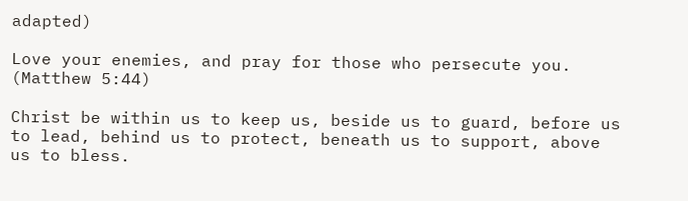adapted)

Love your enemies, and pray for those who persecute you.   (Matthew 5:44)

Christ be within us to keep us, beside us to guard, before us to lead, behind us to protect, beneath us to support, above us to bless.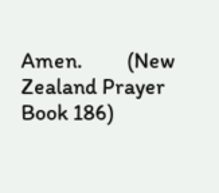Amen.         (New Zealand Prayer Book 186)